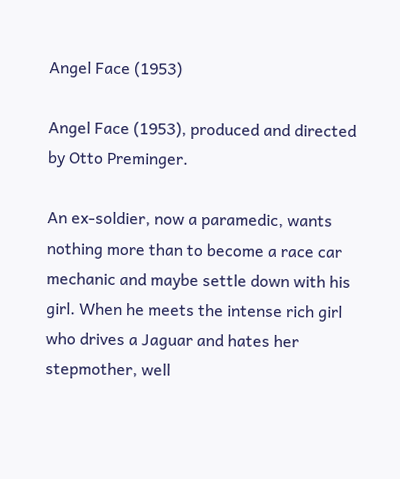Angel Face (1953)

Angel Face (1953), produced and directed by Otto Preminger.

An ex-soldier, now a paramedic, wants nothing more than to become a race car mechanic and maybe settle down with his girl. When he meets the intense rich girl who drives a Jaguar and hates her stepmother, well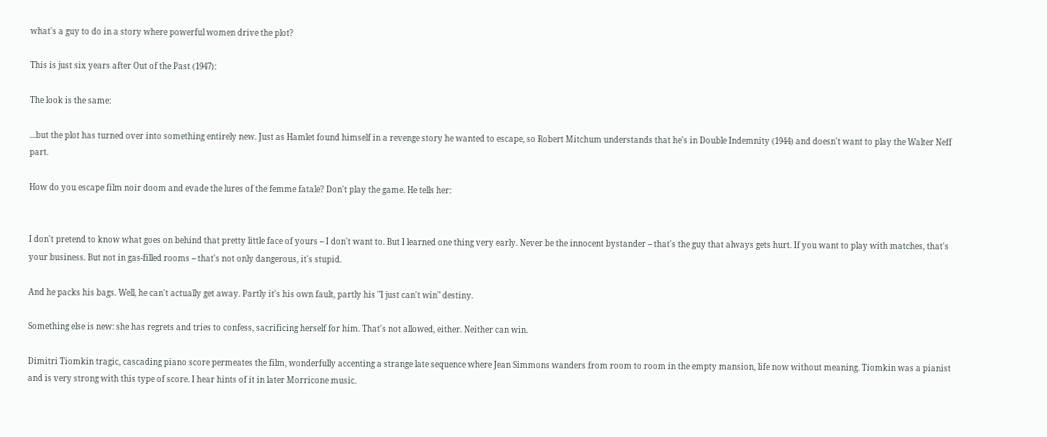what's a guy to do in a story where powerful women drive the plot?

This is just six years after Out of the Past (1947):

The look is the same:

...but the plot has turned over into something entirely new. Just as Hamlet found himself in a revenge story he wanted to escape, so Robert Mitchum understands that he's in Double Indemnity (1944) and doesn't want to play the Walter Neff part.

How do you escape film noir doom and evade the lures of the femme fatale? Don't play the game. He tells her:


I don't pretend to know what goes on behind that pretty little face of yours -- I don't want to. But I learned one thing very early. Never be the innocent bystander -- that's the guy that always gets hurt. If you want to play with matches, that's your business. But not in gas-filled rooms -- that's not only dangerous, it's stupid.

And he packs his bags. Well, he can't actually get away. Partly it's his own fault, partly his "I just can't win" destiny.

Something else is new: she has regrets and tries to confess, sacrificing herself for him. That's not allowed, either. Neither can win.

Dimitri Tiomkin tragic, cascading piano score permeates the film, wonderfully accenting a strange late sequence where Jean Simmons wanders from room to room in the empty mansion, life now without meaning. Tiomkin was a pianist and is very strong with this type of score. I hear hints of it in later Morricone music.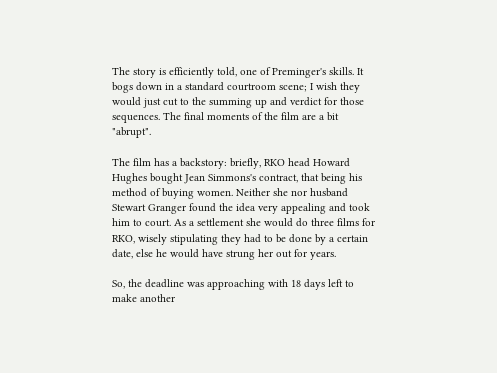The story is efficiently told, one of Preminger's skills. It bogs down in a standard courtroom scene; I wish they would just cut to the summing up and verdict for those sequences. The final moments of the film are a bit "abrupt".

The film has a backstory: briefly, RKO head Howard Hughes bought Jean Simmons's contract, that being his method of buying women. Neither she nor husband Stewart Granger found the idea very appealing and took him to court. As a settlement she would do three films for RKO, wisely stipulating they had to be done by a certain date, else he would have strung her out for years.

So, the deadline was approaching with 18 days left to make another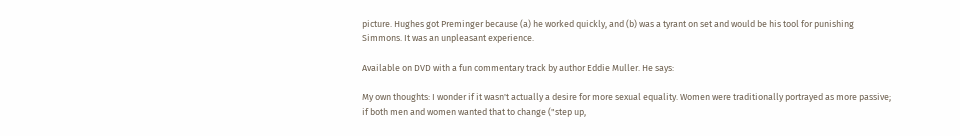picture. Hughes got Preminger because (a) he worked quickly, and (b) was a tyrant on set and would be his tool for punishing Simmons. It was an unpleasant experience.

Available on DVD with a fun commentary track by author Eddie Muller. He says:

My own thoughts: I wonder if it wasn't actually a desire for more sexual equality. Women were traditionally portrayed as more passive; if both men and women wanted that to change ("step up,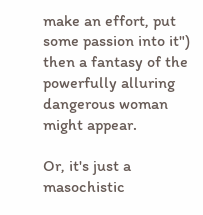make an effort, put some passion into it") then a fantasy of the powerfully alluring dangerous woman might appear.

Or, it's just a masochistic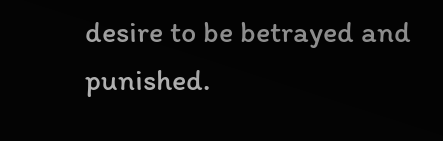desire to be betrayed and punished.